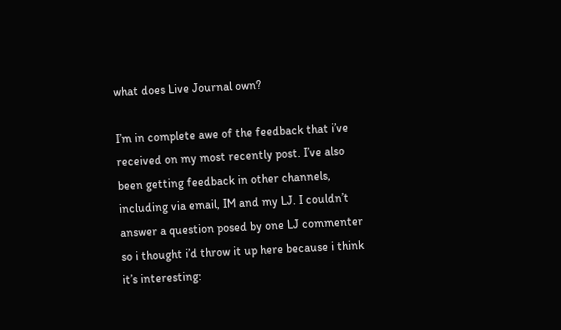what does Live Journal own?

I’m in complete awe of the feedback that i’ve received on my most recently post. I’ve also been getting feedback in other channels, including via email, IM and my LJ. I couldn’t answer a question posed by one LJ commenter so i thought i’d throw it up here because i think it’s interesting: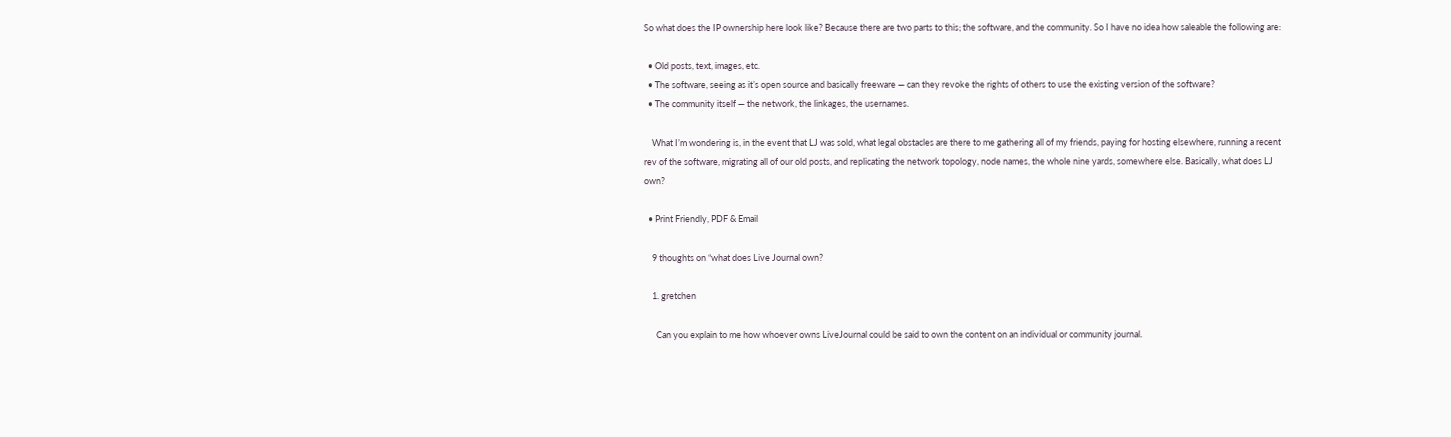So what does the IP ownership here look like? Because there are two parts to this; the software, and the community. So I have no idea how saleable the following are:

  • Old posts, text, images, etc.
  • The software, seeing as it’s open source and basically freeware — can they revoke the rights of others to use the existing version of the software?
  • The community itself — the network, the linkages, the usernames.

    What I’m wondering is, in the event that LJ was sold, what legal obstacles are there to me gathering all of my friends, paying for hosting elsewhere, running a recent rev of the software, migrating all of our old posts, and replicating the network topology, node names, the whole nine yards, somewhere else. Basically, what does LJ own?

  • Print Friendly, PDF & Email

    9 thoughts on “what does Live Journal own?

    1. gretchen

      Can you explain to me how whoever owns LiveJournal could be said to own the content on an individual or community journal.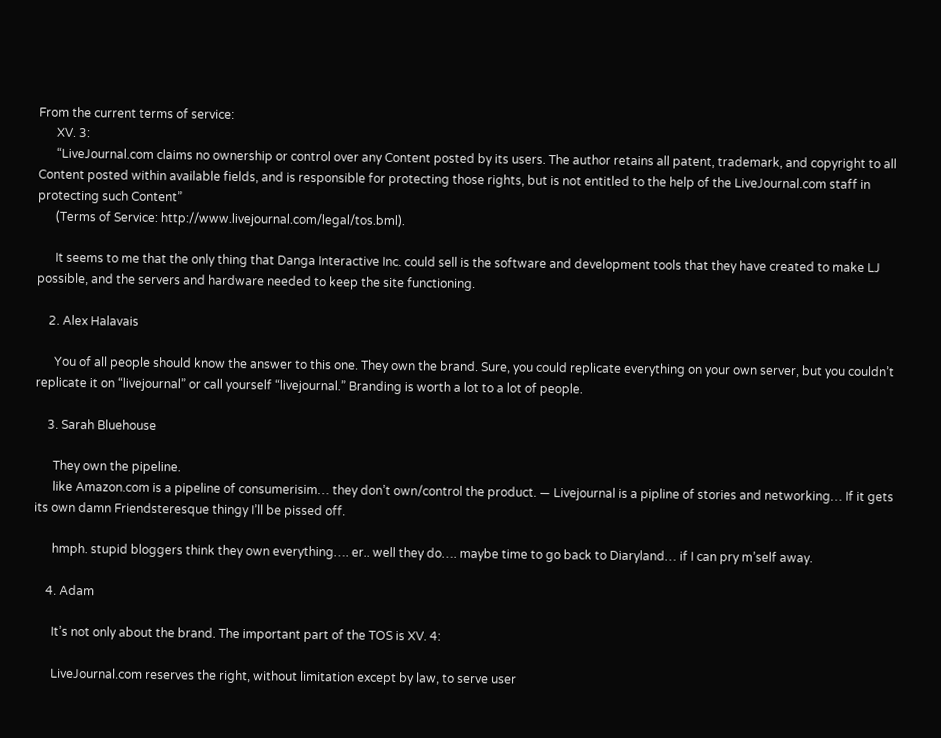From the current terms of service:
      XV. 3:
      “LiveJournal.com claims no ownership or control over any Content posted by its users. The author retains all patent, trademark, and copyright to all Content posted within available fields, and is responsible for protecting those rights, but is not entitled to the help of the LiveJournal.com staff in protecting such Content”
      (Terms of Service: http://www.livejournal.com/legal/tos.bml).

      It seems to me that the only thing that Danga Interactive Inc. could sell is the software and development tools that they have created to make LJ possible, and the servers and hardware needed to keep the site functioning.

    2. Alex Halavais

      You of all people should know the answer to this one. They own the brand. Sure, you could replicate everything on your own server, but you couldn’t replicate it on “livejournal” or call yourself “livejournal.” Branding is worth a lot to a lot of people.

    3. Sarah Bluehouse

      They own the pipeline.
      like Amazon.com is a pipeline of consumerisim… they don’t own/control the product. — Livejournal is a pipline of stories and networking… If it gets its own damn Friendsteresque thingy I’ll be pissed off.

      hmph. stupid bloggers think they own everything…. er.. well they do…. maybe time to go back to Diaryland… if I can pry m’self away.

    4. Adam

      It’s not only about the brand. The important part of the TOS is XV. 4:

      LiveJournal.com reserves the right, without limitation except by law, to serve user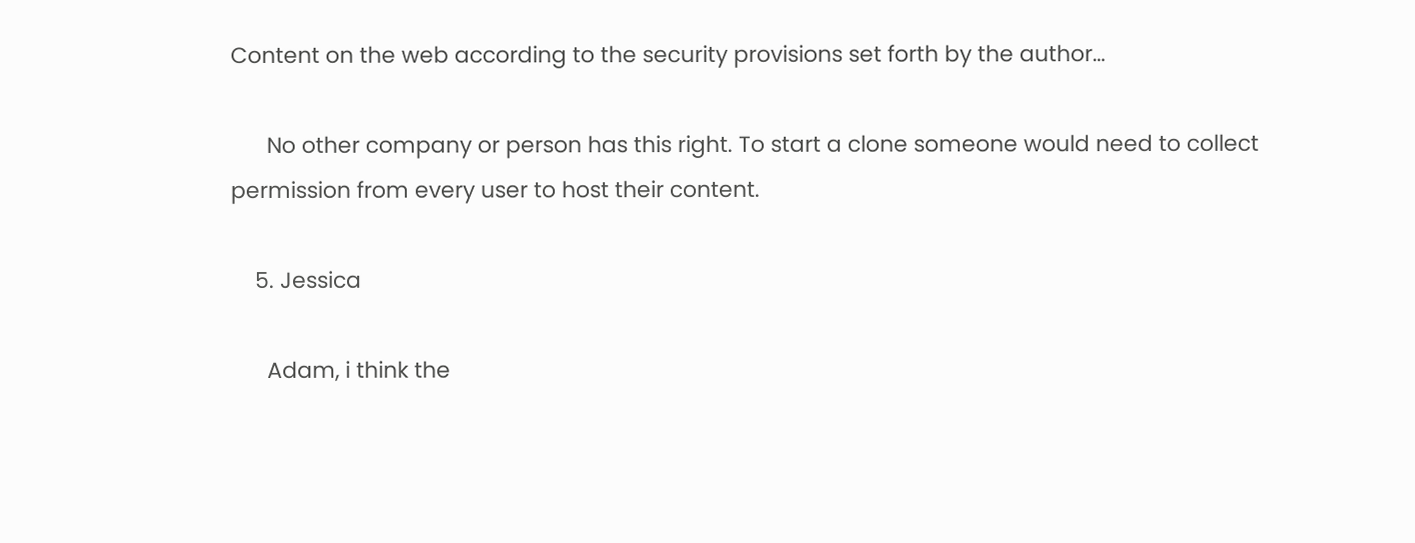Content on the web according to the security provisions set forth by the author…

      No other company or person has this right. To start a clone someone would need to collect permission from every user to host their content.

    5. Jessica

      Adam, i think the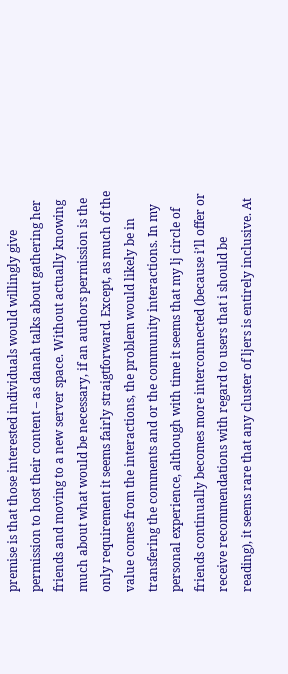premise is that those interested individuals would willingly give permission to host their content – as danah talks about gathering her friends and moving to a new server space. Without actually knowing much about what would be necessary, if an authors permission is the only requirement it seems fairly straigtforward. Except, as much of the value comes from the interactions, the problem would likely be in transfering the comments and or the community interactions. In my personal experience, although with time it seems that my lj circle of friends continually becomes more interconnected (because i’ll offer or receive recommendations with regard to users that i should be reading), it seems rare that any cluster of ljers is entirely inclusive. At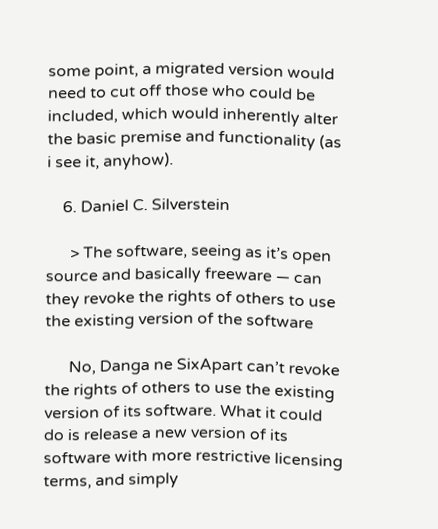some point, a migrated version would need to cut off those who could be included, which would inherently alter the basic premise and functionality (as i see it, anyhow).

    6. Daniel C. Silverstein

      > The software, seeing as it’s open source and basically freeware — can they revoke the rights of others to use the existing version of the software

      No, Danga ne SixApart can’t revoke the rights of others to use the existing version of its software. What it could do is release a new version of its software with more restrictive licensing terms, and simply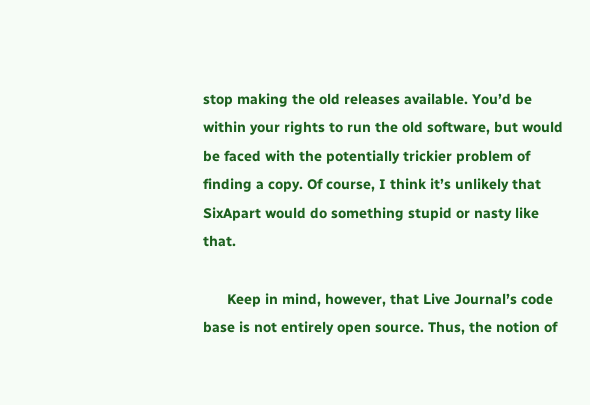stop making the old releases available. You’d be within your rights to run the old software, but would be faced with the potentially trickier problem of finding a copy. Of course, I think it’s unlikely that SixApart would do something stupid or nasty like that.

      Keep in mind, however, that Live Journal’s code base is not entirely open source. Thus, the notion of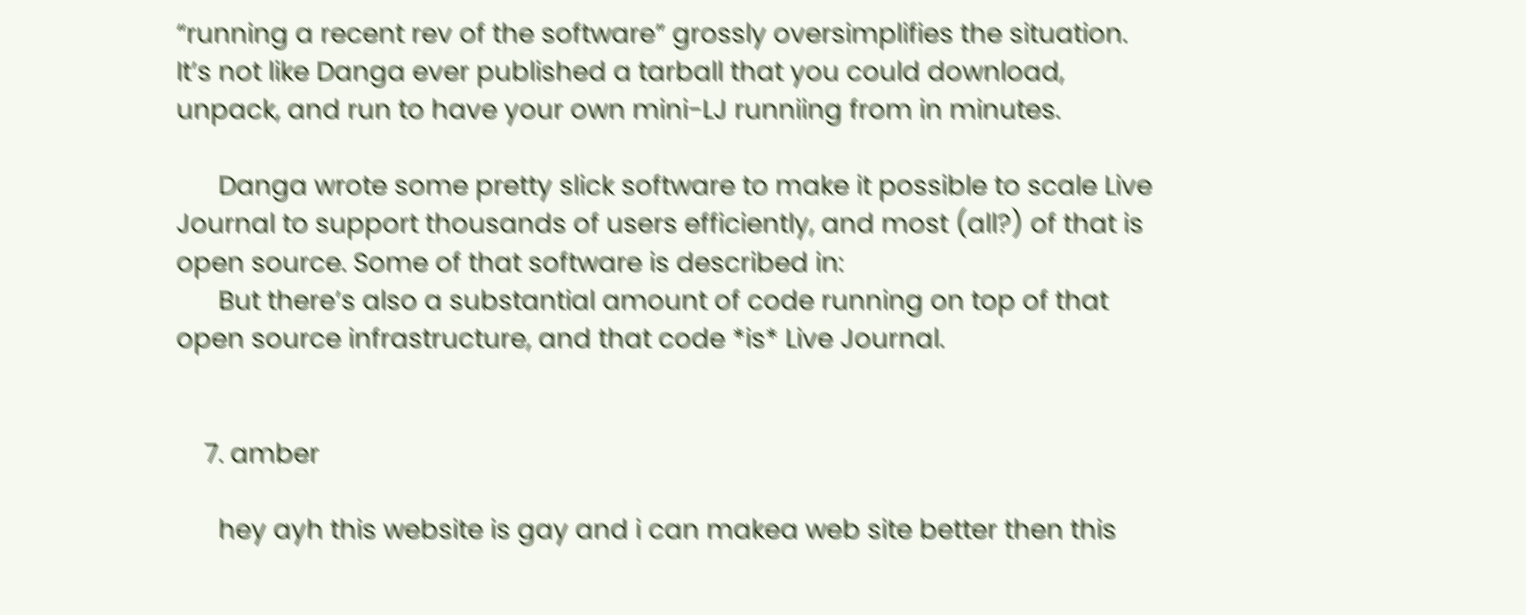“running a recent rev of the software” grossly oversimplifies the situation. It’s not like Danga ever published a tarball that you could download, unpack, and run to have your own mini-LJ runniing from in minutes.

      Danga wrote some pretty slick software to make it possible to scale Live Journal to support thousands of users efficiently, and most (all?) of that is open source. Some of that software is described in:
      But there’s also a substantial amount of code running on top of that open source infrastructure, and that code *is* Live Journal.


    7. amber

      hey ayh this website is gay and i can makea web site better then this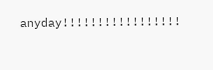anyday!!!!!!!!!!!!!!!!!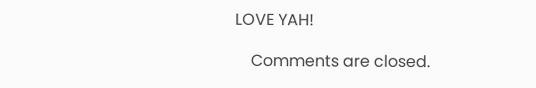LOVE YAH!

    Comments are closed.